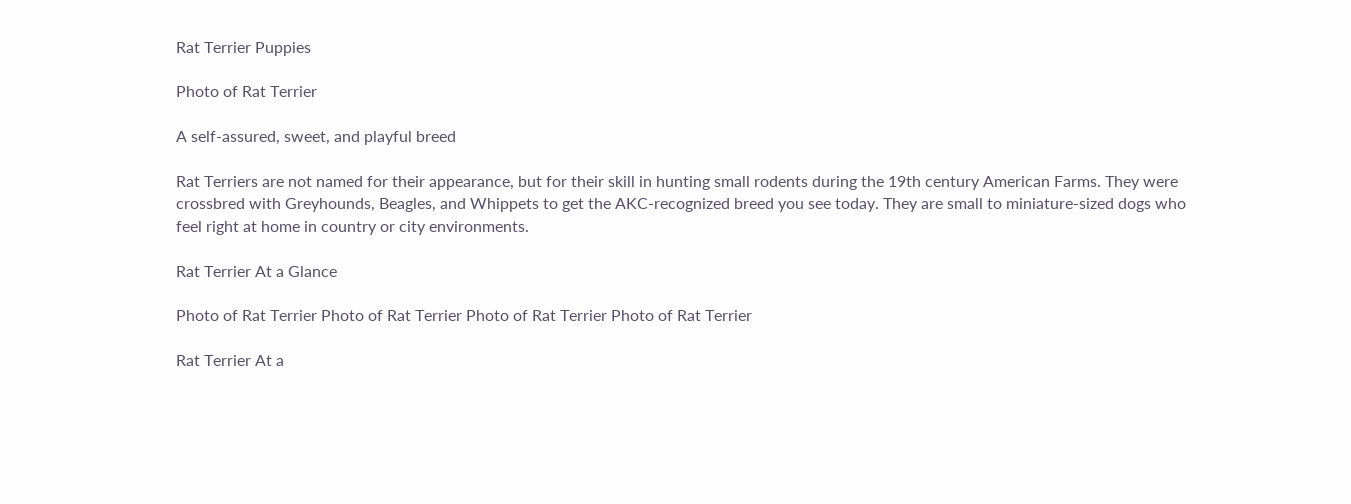Rat Terrier Puppies

Photo of Rat Terrier

A self-assured, sweet, and playful breed

Rat Terriers are not named for their appearance, but for their skill in hunting small rodents during the 19th century American Farms. They were crossbred with Greyhounds, Beagles, and Whippets to get the AKC-recognized breed you see today. They are small to miniature-sized dogs who feel right at home in country or city environments.

Rat Terrier At a Glance

Photo of Rat Terrier Photo of Rat Terrier Photo of Rat Terrier Photo of Rat Terrier

Rat Terrier At a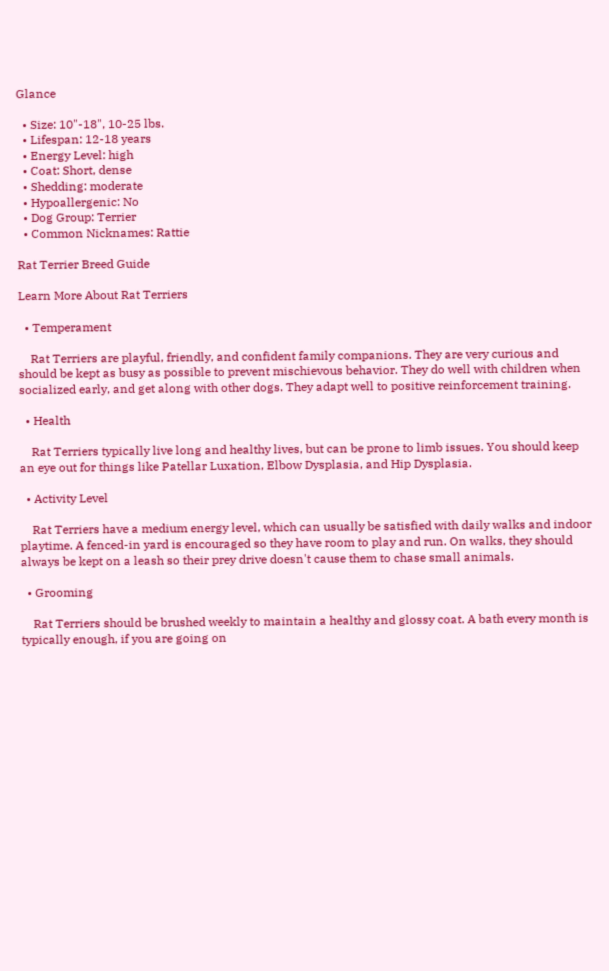Glance

  • Size: 10"-18", 10-25 lbs.
  • Lifespan: 12-18 years
  • Energy Level: high
  • Coat: Short, dense
  • Shedding: moderate
  • Hypoallergenic: No
  • Dog Group: Terrier
  • Common Nicknames: Rattie

Rat Terrier Breed Guide

Learn More About Rat Terriers

  • Temperament

    Rat Terriers are playful, friendly, and confident family companions. They are very curious and should be kept as busy as possible to prevent mischievous behavior. They do well with children when socialized early, and get along with other dogs. They adapt well to positive reinforcement training.

  • Health

    Rat Terriers typically live long and healthy lives, but can be prone to limb issues. You should keep an eye out for things like Patellar Luxation, Elbow Dysplasia, and Hip Dysplasia.

  • Activity Level

    Rat Terriers have a medium energy level, which can usually be satisfied with daily walks and indoor playtime. A fenced-in yard is encouraged so they have room to play and run. On walks, they should always be kept on a leash so their prey drive doesn't cause them to chase small animals.

  • Grooming

    Rat Terriers should be brushed weekly to maintain a healthy and glossy coat. A bath every month is typically enough, if you are going on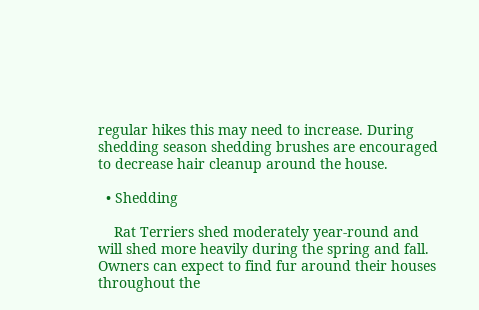regular hikes this may need to increase. During shedding season shedding brushes are encouraged to decrease hair cleanup around the house.

  • Shedding

    Rat Terriers shed moderately year-round and will shed more heavily during the spring and fall. Owners can expect to find fur around their houses throughout the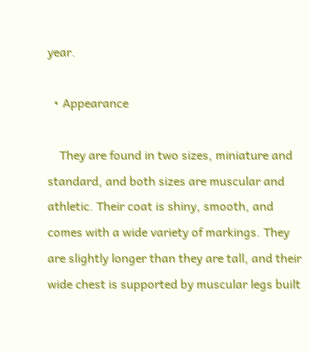year.

  • Appearance

    They are found in two sizes, miniature and standard, and both sizes are muscular and athletic. Their coat is shiny, smooth, and comes with a wide variety of markings. They are slightly longer than they are tall, and their wide chest is supported by muscular legs built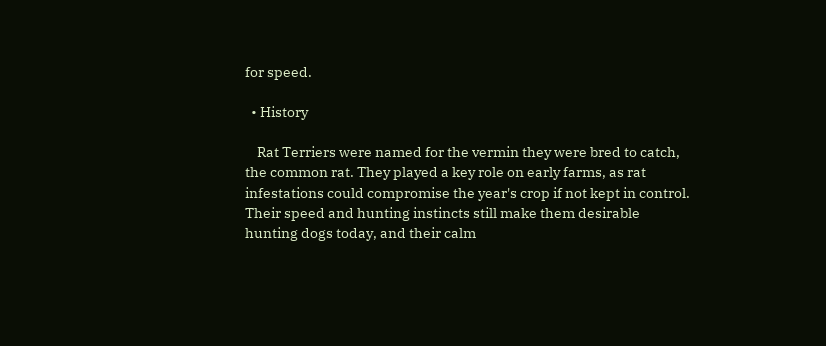for speed.

  • History

    Rat Terriers were named for the vermin they were bred to catch, the common rat. They played a key role on early farms, as rat infestations could compromise the year's crop if not kept in control. Their speed and hunting instincts still make them desirable hunting dogs today, and their calm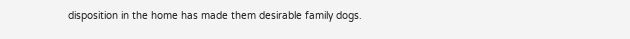disposition in the home has made them desirable family dogs.